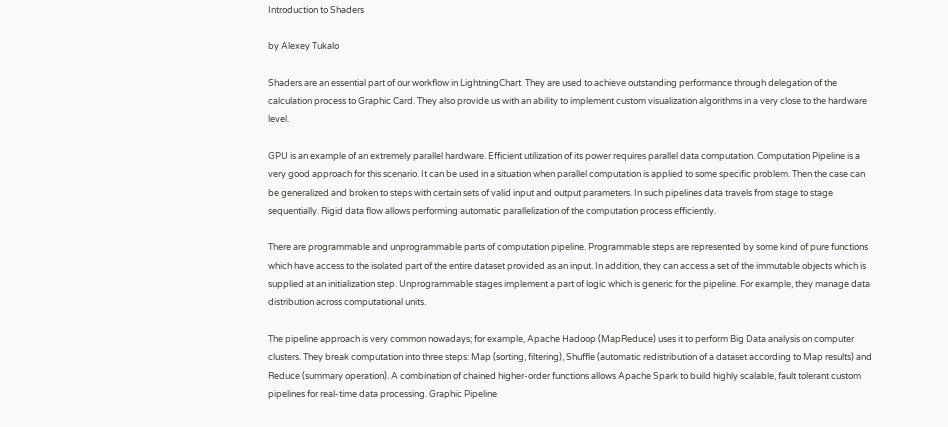Introduction to Shaders

by Alexey Tukalo

Shaders are an essential part of our workflow in LightningChart. They are used to achieve outstanding performance through delegation of the calculation process to Graphic Card. They also provide us with an ability to implement custom visualization algorithms in a very close to the hardware level.

GPU is an example of an extremely parallel hardware. Efficient utilization of its power requires parallel data computation. Computation Pipeline is a very good approach for this scenario. It can be used in a situation when parallel computation is applied to some specific problem. Then the case can be generalized and broken to steps with certain sets of valid input and output parameters. In such pipelines data travels from stage to stage sequentially. Rigid data flow allows performing automatic parallelization of the computation process efficiently.

There are programmable and unprogrammable parts of computation pipeline. Programmable steps are represented by some kind of pure functions which have access to the isolated part of the entire dataset provided as an input. In addition, they can access a set of the immutable objects which is supplied at an initialization step. Unprogrammable stages implement a part of logic which is generic for the pipeline. For example, they manage data distribution across computational units.

The pipeline approach is very common nowadays; for example, Apache Hadoop (MapReduce) uses it to perform Big Data analysis on computer clusters. They break computation into three steps: Map (sorting, filtering), Shuffle (automatic redistribution of a dataset according to Map results) and Reduce (summary operation). A combination of chained higher-order functions allows Apache Spark to build highly scalable, fault tolerant custom pipelines for real-time data processing. Graphic Pipeline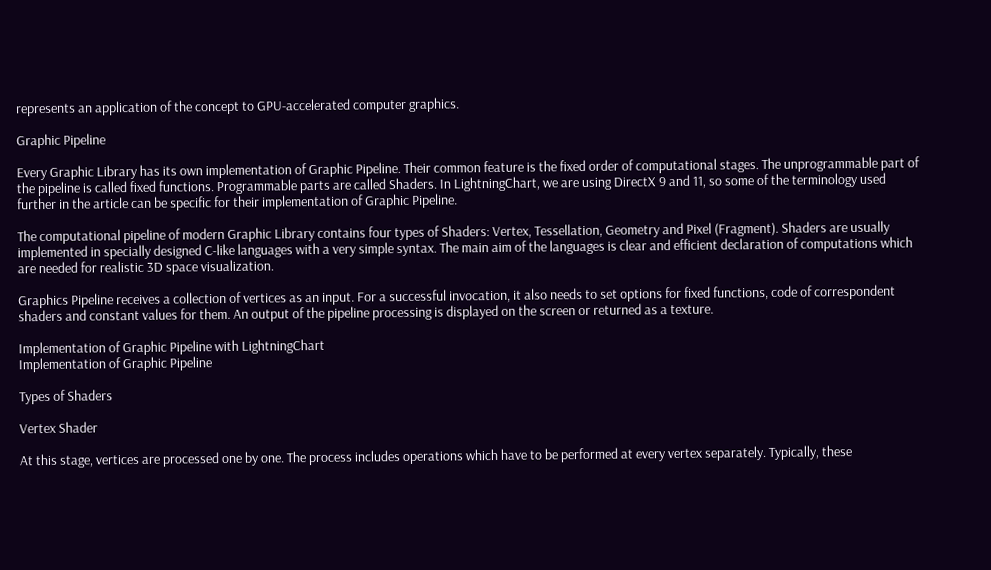represents an application of the concept to GPU-accelerated computer graphics.

Graphic Pipeline

Every Graphic Library has its own implementation of Graphic Pipeline. Their common feature is the fixed order of computational stages. The unprogrammable part of the pipeline is called fixed functions. Programmable parts are called Shaders. In LightningChart, we are using DirectX 9 and 11, so some of the terminology used further in the article can be specific for their implementation of Graphic Pipeline.

The computational pipeline of modern Graphic Library contains four types of Shaders: Vertex, Tessellation, Geometry and Pixel (Fragment). Shaders are usually implemented in specially designed C-like languages with a very simple syntax. The main aim of the languages is clear and efficient declaration of computations which are needed for realistic 3D space visualization.

Graphics Pipeline receives a collection of vertices as an input. For a successful invocation, it also needs to set options for fixed functions, code of correspondent shaders and constant values for them. An output of the pipeline processing is displayed on the screen or returned as a texture.

Implementation of Graphic Pipeline with LightningChart
Implementation of Graphic Pipeline

Types of Shaders

Vertex Shader

At this stage, vertices are processed one by one. The process includes operations which have to be performed at every vertex separately. Typically, these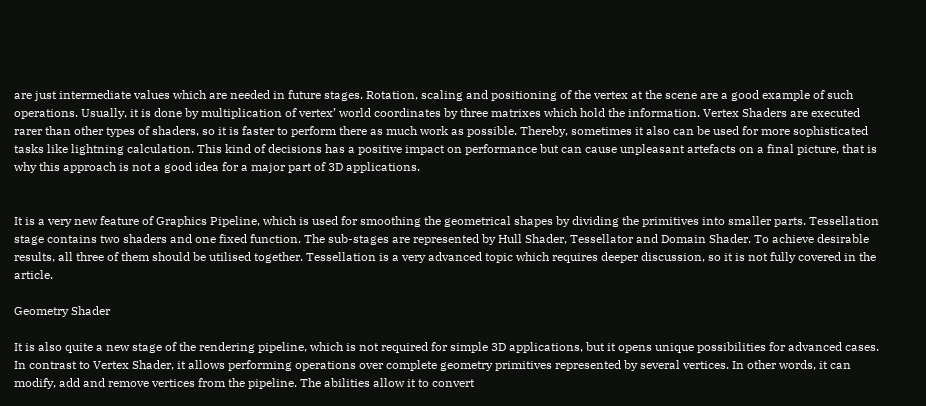are just intermediate values which are needed in future stages. Rotation, scaling and positioning of the vertex at the scene are a good example of such operations. Usually, it is done by multiplication of vertex’ world coordinates by three matrixes which hold the information. Vertex Shaders are executed rarer than other types of shaders, so it is faster to perform there as much work as possible. Thereby, sometimes it also can be used for more sophisticated tasks like lightning calculation. This kind of decisions has a positive impact on performance but can cause unpleasant artefacts on a final picture, that is why this approach is not a good idea for a major part of 3D applications.


It is a very new feature of Graphics Pipeline, which is used for smoothing the geometrical shapes by dividing the primitives into smaller parts. Tessellation stage contains two shaders and one fixed function. The sub-stages are represented by Hull Shader, Tessellator and Domain Shader. To achieve desirable results, all three of them should be utilised together. Tessellation is a very advanced topic which requires deeper discussion, so it is not fully covered in the article.

Geometry Shader

It is also quite a new stage of the rendering pipeline, which is not required for simple 3D applications, but it opens unique possibilities for advanced cases. In contrast to Vertex Shader, it allows performing operations over complete geometry primitives represented by several vertices. In other words, it can modify, add and remove vertices from the pipeline. The abilities allow it to convert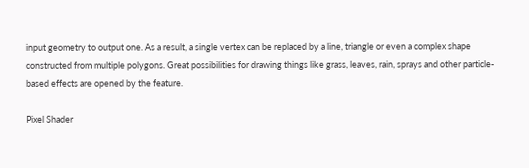input geometry to output one. As a result, a single vertex can be replaced by a line, triangle or even a complex shape constructed from multiple polygons. Great possibilities for drawing things like grass, leaves, rain, sprays and other particle-based effects are opened by the feature.

Pixel Shader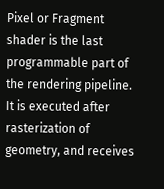Pixel or Fragment shader is the last programmable part of the rendering pipeline. It is executed after rasterization of geometry, and receives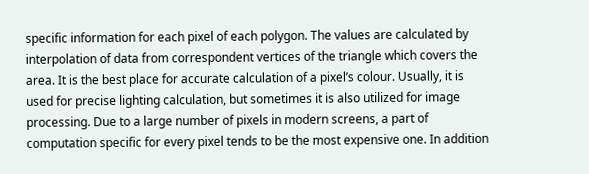specific information for each pixel of each polygon. The values are calculated by interpolation of data from correspondent vertices of the triangle which covers the area. It is the best place for accurate calculation of a pixel’s colour. Usually, it is used for precise lighting calculation, but sometimes it is also utilized for image processing. Due to a large number of pixels in modern screens, a part of computation specific for every pixel tends to be the most expensive one. In addition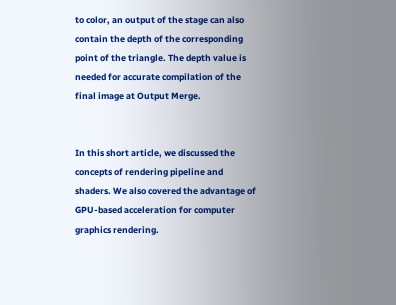to color, an output of the stage can also contain the depth of the corresponding point of the triangle. The depth value is needed for accurate compilation of the final image at Output Merge.


In this short article, we discussed the concepts of rendering pipeline and shaders. We also covered the advantage of GPU-based acceleration for computer graphics rendering.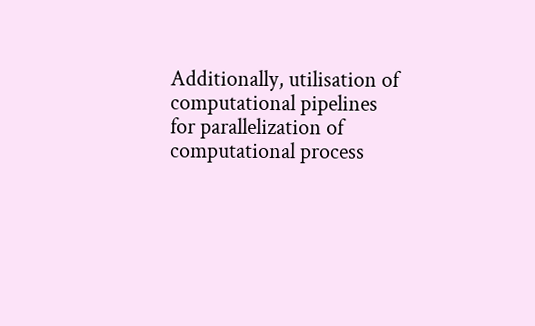Additionally, utilisation of computational pipelines for parallelization of computational process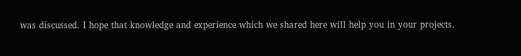was discussed. I hope that knowledge and experience which we shared here will help you in your projects.